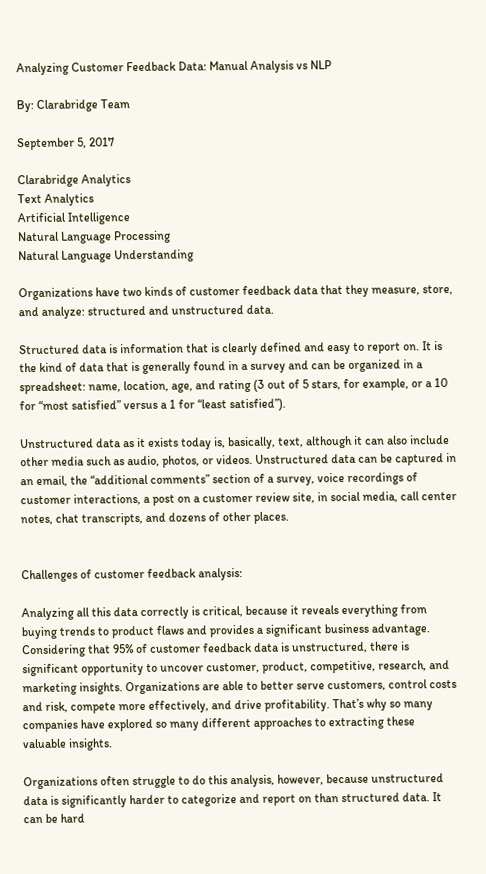Analyzing Customer Feedback Data: Manual Analysis vs NLP

By: Clarabridge Team

September 5, 2017

Clarabridge Analytics
Text Analytics
Artificial Intelligence
Natural Language Processing
Natural Language Understanding

Organizations have two kinds of customer feedback data that they measure, store, and analyze: structured and unstructured data.

Structured data is information that is clearly defined and easy to report on. It is the kind of data that is generally found in a survey and can be organized in a spreadsheet: name, location, age, and rating (3 out of 5 stars, for example, or a 10 for “most satisfied” versus a 1 for “least satisfied”).

Unstructured data as it exists today is, basically, text, although it can also include other media such as audio, photos, or videos. Unstructured data can be captured in an email, the “additional comments” section of a survey, voice recordings of customer interactions, a post on a customer review site, in social media, call center notes, chat transcripts, and dozens of other places.


Challenges of customer feedback analysis:

Analyzing all this data correctly is critical, because it reveals everything from buying trends to product flaws and provides a significant business advantage. Considering that 95% of customer feedback data is unstructured, there is significant opportunity to uncover customer, product, competitive, research, and marketing insights. Organizations are able to better serve customers, control costs and risk, compete more effectively, and drive profitability. That’s why so many companies have explored so many different approaches to extracting these valuable insights.

Organizations often struggle to do this analysis, however, because unstructured data is significantly harder to categorize and report on than structured data. It can be hard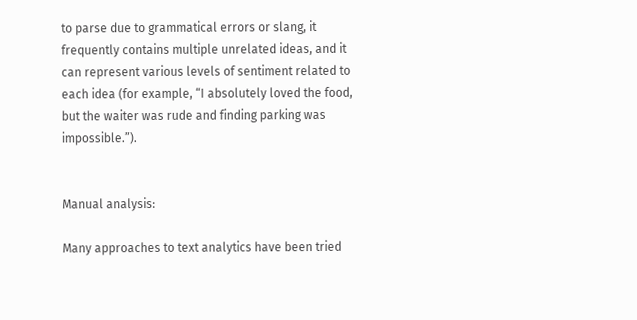to parse due to grammatical errors or slang, it frequently contains multiple unrelated ideas, and it can represent various levels of sentiment related to each idea (for example, “I absolutely loved the food, but the waiter was rude and finding parking was impossible.”).


Manual analysis:

Many approaches to text analytics have been tried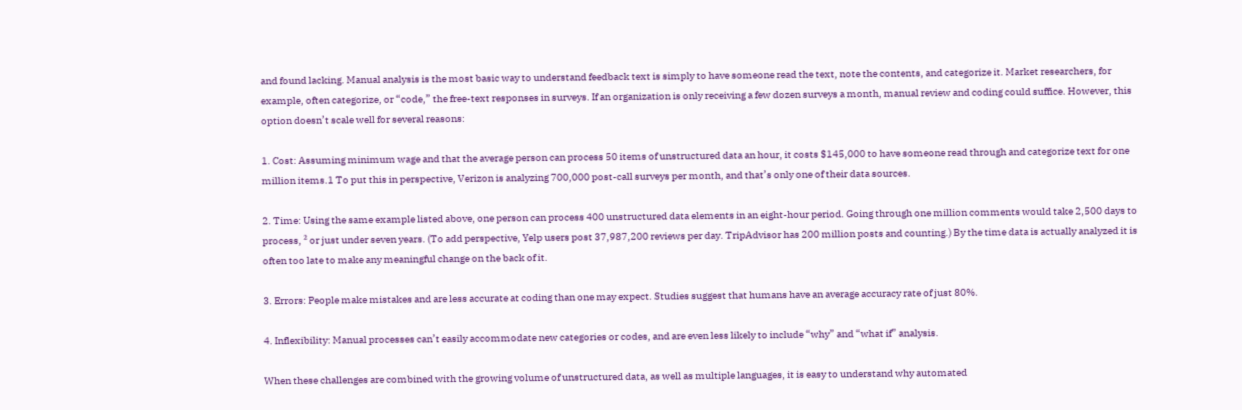and found lacking. Manual analysis is the most basic way to understand feedback text is simply to have someone read the text, note the contents, and categorize it. Market researchers, for example, often categorize, or “code,” the free-text responses in surveys. If an organization is only receiving a few dozen surveys a month, manual review and coding could suffice. However, this option doesn’t scale well for several reasons:

1. Cost: Assuming minimum wage and that the average person can process 50 items of unstructured data an hour, it costs $145,000 to have someone read through and categorize text for one million items.1 To put this in perspective, Verizon is analyzing 700,000 post-call surveys per month, and that’s only one of their data sources.

2. Time: Using the same example listed above, one person can process 400 unstructured data elements in an eight-hour period. Going through one million comments would take 2,500 days to process, ² or just under seven years. (To add perspective, Yelp users post 37,987,200 reviews per day. TripAdvisor has 200 million posts and counting.) By the time data is actually analyzed it is often too late to make any meaningful change on the back of it.

3. Errors: People make mistakes and are less accurate at coding than one may expect. Studies suggest that humans have an average accuracy rate of just 80%.

4. Inflexibility: Manual processes can’t easily accommodate new categories or codes, and are even less likely to include “why” and “what if” analysis.

When these challenges are combined with the growing volume of unstructured data, as well as multiple languages, it is easy to understand why automated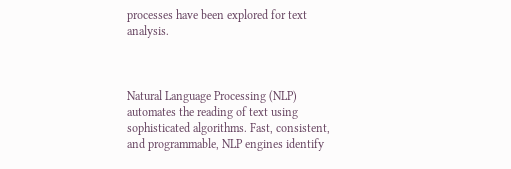processes have been explored for text analysis.



Natural Language Processing (NLP) automates the reading of text using sophisticated algorithms. Fast, consistent, and programmable, NLP engines identify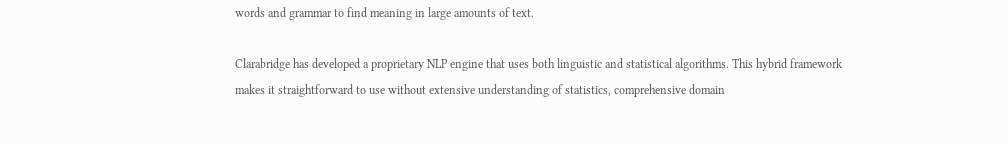words and grammar to find meaning in large amounts of text.

Clarabridge has developed a proprietary NLP engine that uses both linguistic and statistical algorithms. This hybrid framework makes it straightforward to use without extensive understanding of statistics, comprehensive domain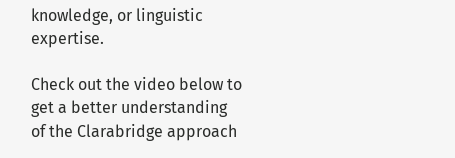knowledge, or linguistic expertise.

Check out the video below to get a better understanding of the Clarabridge approach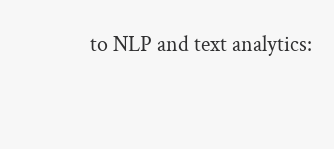to NLP and text analytics: